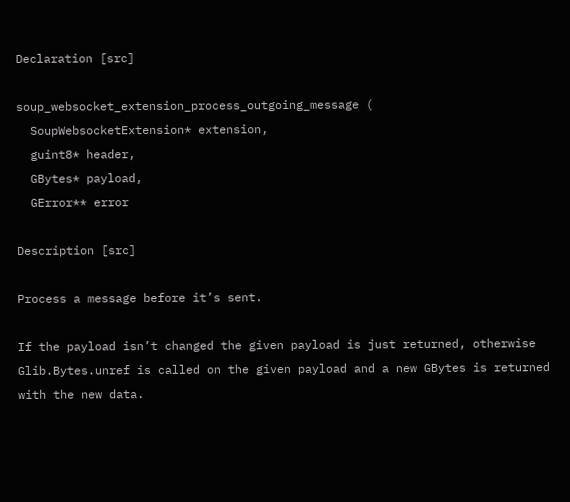Declaration [src]

soup_websocket_extension_process_outgoing_message (
  SoupWebsocketExtension* extension,
  guint8* header,
  GBytes* payload,
  GError** error

Description [src]

Process a message before it’s sent.

If the payload isn’t changed the given payload is just returned, otherwise Glib.Bytes.unref is called on the given payload and a new GBytes is returned with the new data.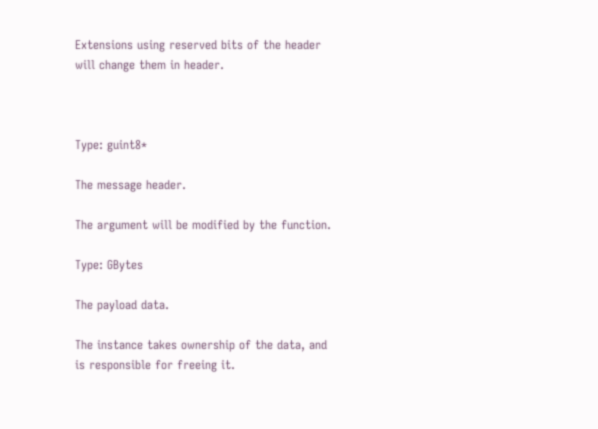Extensions using reserved bits of the header will change them in header.



Type: guint8*

The message header.

The argument will be modified by the function.

Type: GBytes

The payload data.

The instance takes ownership of the data, and is responsible for freeing it.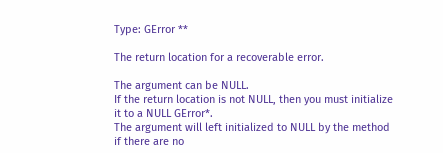Type: GError **

The return location for a recoverable error.

The argument can be NULL.
If the return location is not NULL, then you must initialize it to a NULL GError*.
The argument will left initialized to NULL by the method if there are no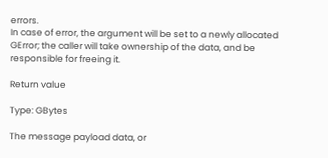errors.
In case of error, the argument will be set to a newly allocated GError; the caller will take ownership of the data, and be responsible for freeing it.

Return value

Type: GBytes

The message payload data, or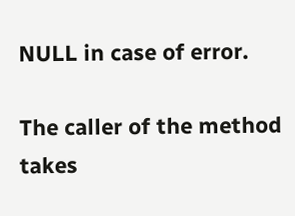NULL in case of error.

The caller of the method takes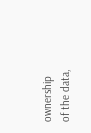ownership of the data,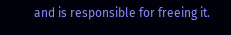and is responsible for freeing it.